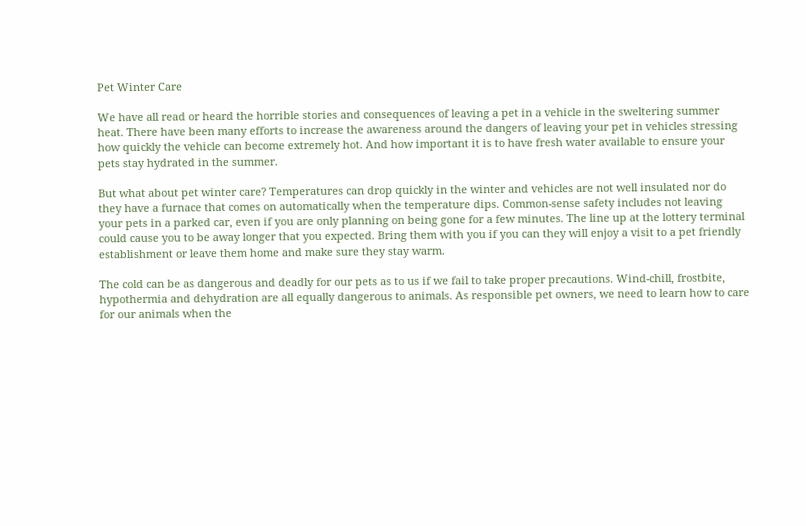Pet Winter Care

We have all read or heard the horrible stories and consequences of leaving a pet in a vehicle in the sweltering summer heat. There have been many efforts to increase the awareness around the dangers of leaving your pet in vehicles stressing how quickly the vehicle can become extremely hot. And how important it is to have fresh water available to ensure your pets stay hydrated in the summer.

But what about pet winter care? Temperatures can drop quickly in the winter and vehicles are not well insulated nor do they have a furnace that comes on automatically when the temperature dips. Common-sense safety includes not leaving your pets in a parked car, even if you are only planning on being gone for a few minutes. The line up at the lottery terminal could cause you to be away longer that you expected. Bring them with you if you can they will enjoy a visit to a pet friendly establishment or leave them home and make sure they stay warm.

The cold can be as dangerous and deadly for our pets as to us if we fail to take proper precautions. Wind-chill, frostbite, hypothermia and dehydration are all equally dangerous to animals. As responsible pet owners, we need to learn how to care for our animals when the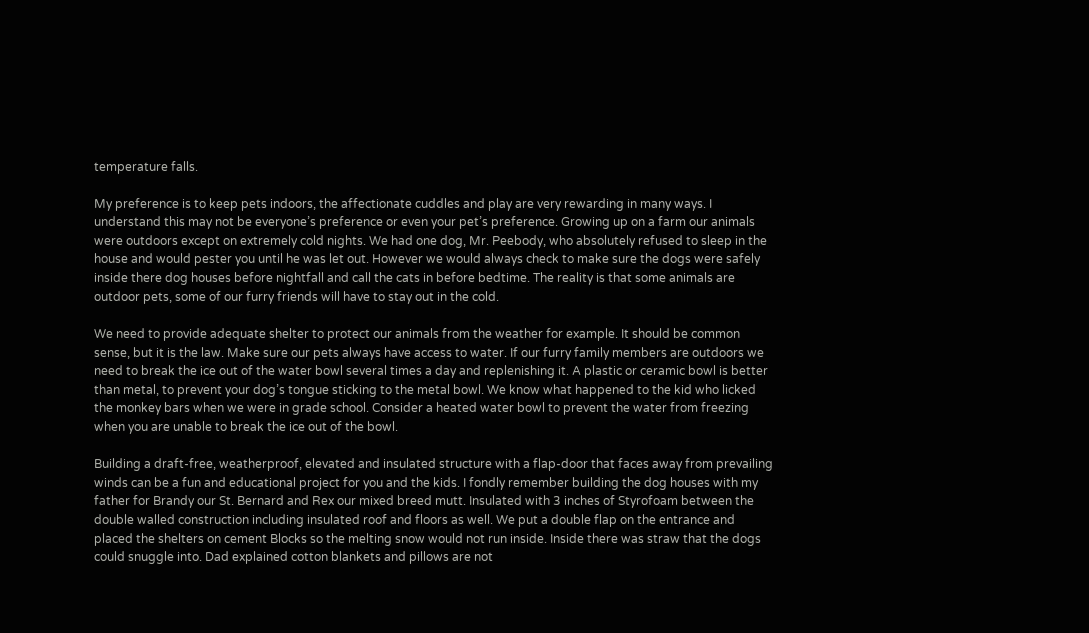temperature falls.

My preference is to keep pets indoors, the affectionate cuddles and play are very rewarding in many ways. I understand this may not be everyone’s preference or even your pet’s preference. Growing up on a farm our animals were outdoors except on extremely cold nights. We had one dog, Mr. Peebody, who absolutely refused to sleep in the house and would pester you until he was let out. However we would always check to make sure the dogs were safely inside there dog houses before nightfall and call the cats in before bedtime. The reality is that some animals are outdoor pets, some of our furry friends will have to stay out in the cold.

We need to provide adequate shelter to protect our animals from the weather for example. It should be common sense, but it is the law. Make sure our pets always have access to water. If our furry family members are outdoors we need to break the ice out of the water bowl several times a day and replenishing it. A plastic or ceramic bowl is better than metal, to prevent your dog’s tongue sticking to the metal bowl. We know what happened to the kid who licked the monkey bars when we were in grade school. Consider a heated water bowl to prevent the water from freezing when you are unable to break the ice out of the bowl.

Building a draft-free, weatherproof, elevated and insulated structure with a flap-door that faces away from prevailing winds can be a fun and educational project for you and the kids. I fondly remember building the dog houses with my father for Brandy our St. Bernard and Rex our mixed breed mutt. Insulated with 3 inches of Styrofoam between the double walled construction including insulated roof and floors as well. We put a double flap on the entrance and placed the shelters on cement Blocks so the melting snow would not run inside. Inside there was straw that the dogs could snuggle into. Dad explained cotton blankets and pillows are not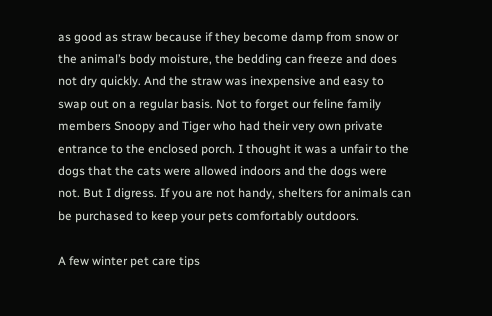as good as straw because if they become damp from snow or the animal’s body moisture, the bedding can freeze and does not dry quickly. And the straw was inexpensive and easy to swap out on a regular basis. Not to forget our feline family members Snoopy and Tiger who had their very own private entrance to the enclosed porch. I thought it was a unfair to the dogs that the cats were allowed indoors and the dogs were not. But I digress. If you are not handy, shelters for animals can be purchased to keep your pets comfortably outdoors.

A few winter pet care tips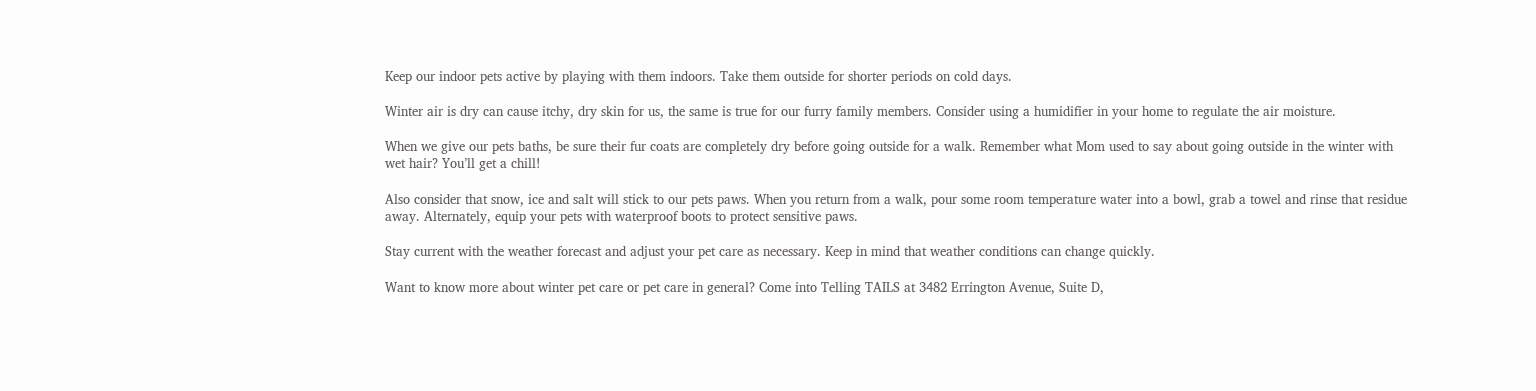Keep our indoor pets active by playing with them indoors. Take them outside for shorter periods on cold days.

Winter air is dry can cause itchy, dry skin for us, the same is true for our furry family members. Consider using a humidifier in your home to regulate the air moisture.

When we give our pets baths, be sure their fur coats are completely dry before going outside for a walk. Remember what Mom used to say about going outside in the winter with wet hair? You’ll get a chill!

Also consider that snow, ice and salt will stick to our pets paws. When you return from a walk, pour some room temperature water into a bowl, grab a towel and rinse that residue away. Alternately, equip your pets with waterproof boots to protect sensitive paws.

Stay current with the weather forecast and adjust your pet care as necessary. Keep in mind that weather conditions can change quickly.

Want to know more about winter pet care or pet care in general? Come into Telling TAILS at 3482 Errington Avenue, Suite D,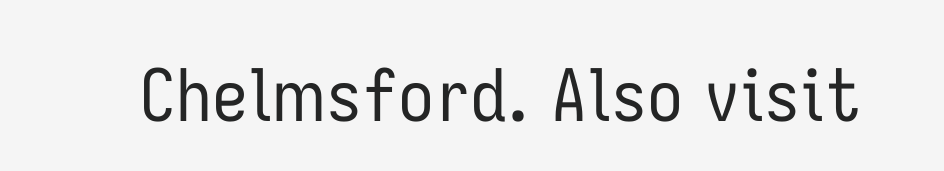Chelmsford. Also visit